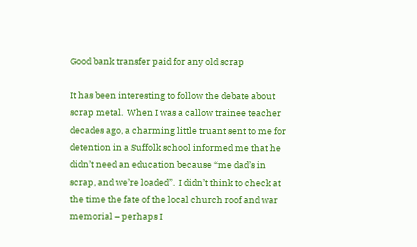Good bank transfer paid for any old scrap

It has been interesting to follow the debate about scrap metal.  When I was a callow trainee teacher decades ago, a charming little truant sent to me for detention in a Suffolk school informed me that he didn’t need an education because “me dad’s in scrap, and we’re loaded”.  I didn’t think to check at the time the fate of the local church roof and war memorial – perhaps I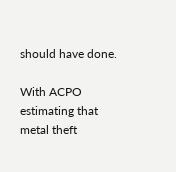should have done.

With ACPO estimating that metal theft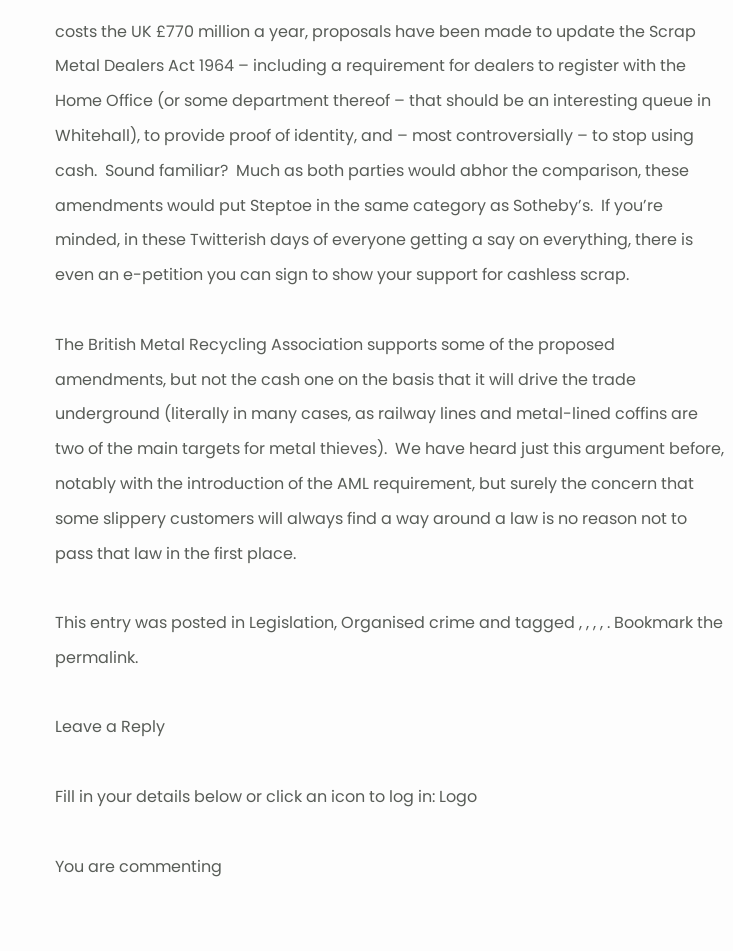costs the UK £770 million a year, proposals have been made to update the Scrap Metal Dealers Act 1964 – including a requirement for dealers to register with the Home Office (or some department thereof – that should be an interesting queue in Whitehall), to provide proof of identity, and – most controversially – to stop using cash.  Sound familiar?  Much as both parties would abhor the comparison, these amendments would put Steptoe in the same category as Sotheby’s.  If you’re minded, in these Twitterish days of everyone getting a say on everything, there is even an e-petition you can sign to show your support for cashless scrap.

The British Metal Recycling Association supports some of the proposed amendments, but not the cash one on the basis that it will drive the trade underground (literally in many cases, as railway lines and metal-lined coffins are two of the main targets for metal thieves).  We have heard just this argument before, notably with the introduction of the AML requirement, but surely the concern that some slippery customers will always find a way around a law is no reason not to pass that law in the first place.

This entry was posted in Legislation, Organised crime and tagged , , , , . Bookmark the permalink.

Leave a Reply

Fill in your details below or click an icon to log in: Logo

You are commenting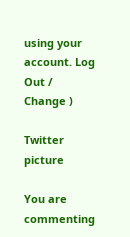using your account. Log Out /  Change )

Twitter picture

You are commenting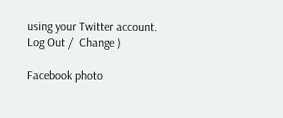using your Twitter account. Log Out /  Change )

Facebook photo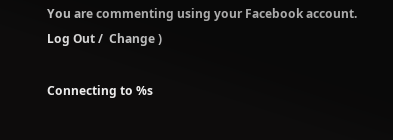You are commenting using your Facebook account. Log Out /  Change )

Connecting to %s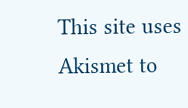This site uses Akismet to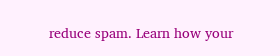reduce spam. Learn how your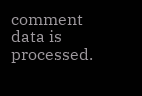comment data is processed.